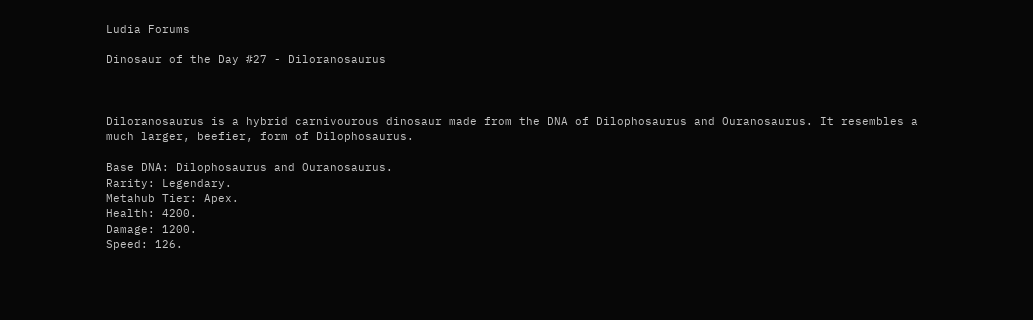Ludia Forums

Dinosaur of the Day #27 - Diloranosaurus



Diloranosaurus is a hybrid carnivourous dinosaur made from the DNA of Dilophosaurus and Ouranosaurus. It resembles a much larger, beefier, form of Dilophosaurus.

Base DNA: Dilophosaurus and Ouranosaurus.
Rarity: Legendary.
Metahub Tier: Apex.
Health: 4200.
Damage: 1200.
Speed: 126.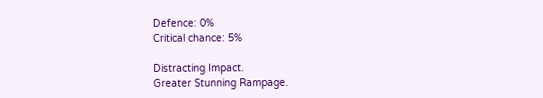Defence: 0%
Critical chance: 5%

Distracting Impact.
Greater Stunning Rampage.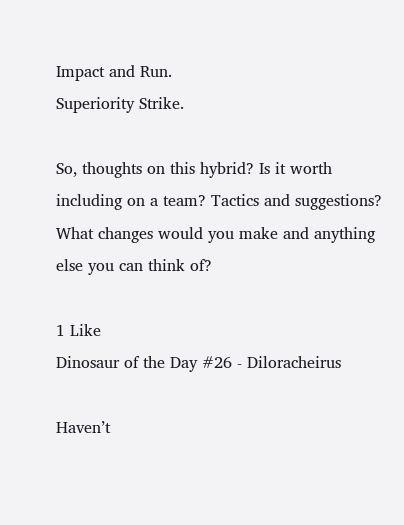Impact and Run.
Superiority Strike.

So, thoughts on this hybrid? Is it worth including on a team? Tactics and suggestions? What changes would you make and anything else you can think of?

1 Like
Dinosaur of the Day #26 - Diloracheirus

Haven’t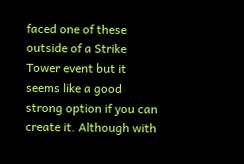faced one of these outside of a Strike Tower event but it seems like a good strong option if you can create it. Although with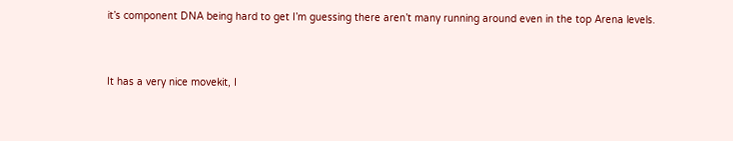it’s component DNA being hard to get I’m guessing there aren’t many running around even in the top Arena levels.


It has a very nice movekit, I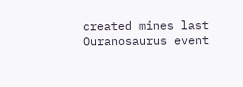created mines last Ouranosaurus event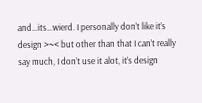and…its…wierd. I personally don’t like it’s design >~< but other than that I can’t really say much, I don’t use it alot, it’s design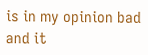is in my opinion bad and it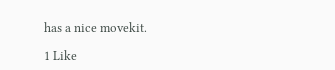has a nice movekit.

1 Like